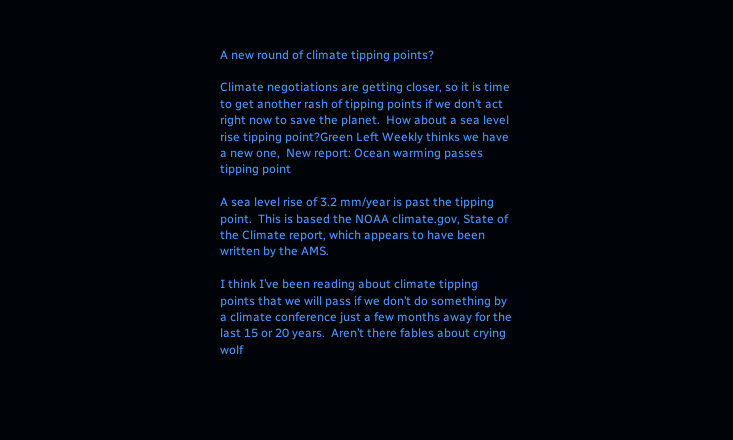A new round of climate tipping points?

Climate negotiations are getting closer, so it is time to get another rash of tipping points if we don’t act right now to save the planet.  How about a sea level rise tipping point?Green Left Weekly thinks we have a new one,  New report: Ocean warming passes tipping point

A sea level rise of 3.2 mm/year is past the tipping point.  This is based the NOAA climate.gov, State of the Climate report, which appears to have been written by the AMS.

I think I’ve been reading about climate tipping points that we will pass if we don’t do something by a climate conference just a few months away for the last 15 or 20 years.  Aren’t there fables about crying wolf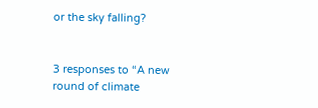or the sky falling?


3 responses to “A new round of climate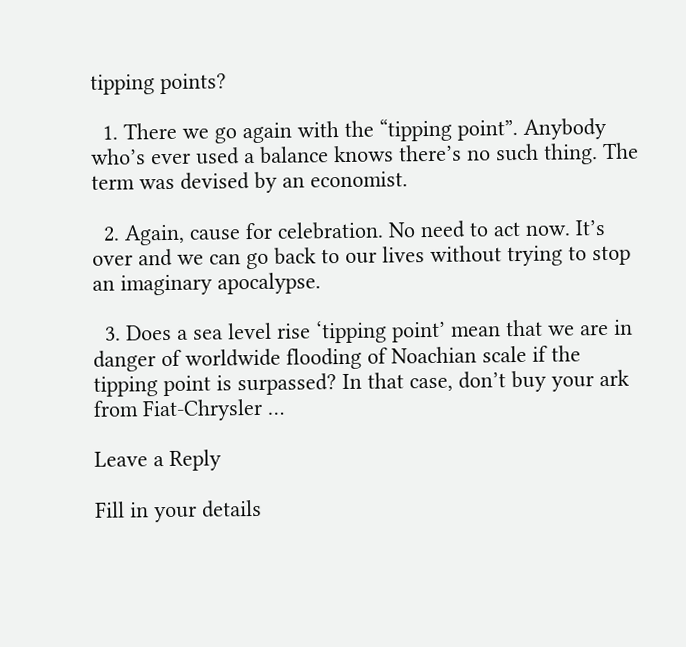tipping points?

  1. There we go again with the “tipping point”. Anybody who’s ever used a balance knows there’s no such thing. The term was devised by an economist.

  2. Again, cause for celebration. No need to act now. It’s over and we can go back to our lives without trying to stop an imaginary apocalypse.

  3. Does a sea level rise ‘tipping point’ mean that we are in danger of worldwide flooding of Noachian scale if the tipping point is surpassed? In that case, don’t buy your ark from Fiat-Chrysler …

Leave a Reply

Fill in your details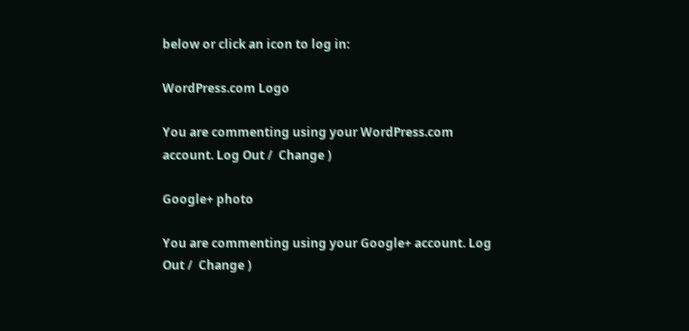below or click an icon to log in:

WordPress.com Logo

You are commenting using your WordPress.com account. Log Out /  Change )

Google+ photo

You are commenting using your Google+ account. Log Out /  Change )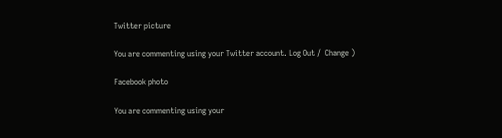Twitter picture

You are commenting using your Twitter account. Log Out /  Change )

Facebook photo

You are commenting using your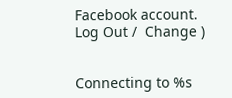Facebook account. Log Out /  Change )


Connecting to %s